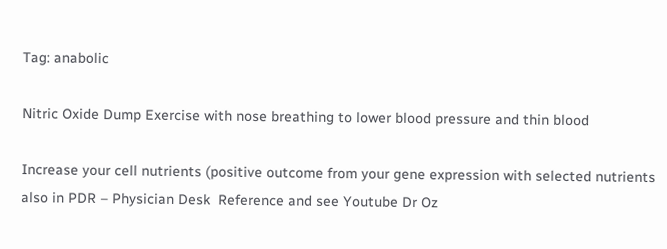Tag: anabolic

Nitric Oxide Dump Exercise with nose breathing to lower blood pressure and thin blood

Increase your cell nutrients (positive outcome from your gene expression with selected nutrients also in PDR – Physician Desk  Reference and see Youtube Dr Oz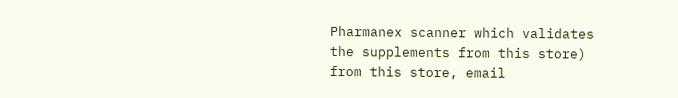Pharmanex scanner which validates the supplements from this store) from this store, email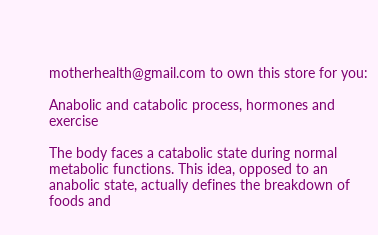motherhealth@gmail.com to own this store for you:

Anabolic and catabolic process, hormones and exercise

The body faces a catabolic state during normal metabolic functions. This idea, opposed to an anabolic state, actually defines the breakdown of foods and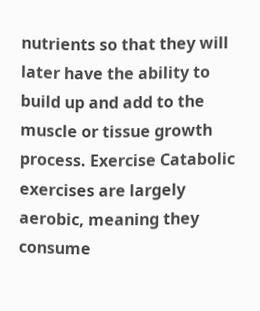nutrients so that they will later have the ability to build up and add to the muscle or tissue growth process. Exercise Catabolic exercises are largely aerobic, meaning they consume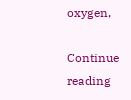oxygen,

Continue reading